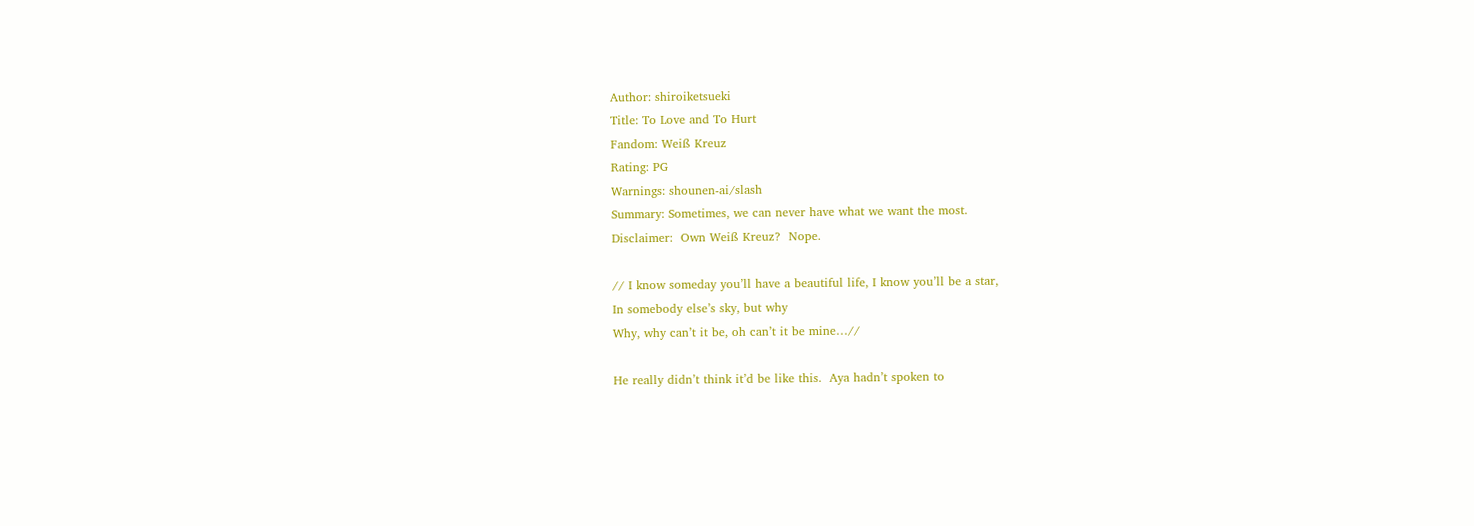Author: shiroiketsueki
Title: To Love and To Hurt
Fandom: Weiß Kreuz
Rating: PG
Warnings: shounen-ai/slash
Summary: Sometimes, we can never have what we want the most.
Disclaimer:  Own Weiß Kreuz?  Nope.

// I know someday you’ll have a beautiful life, I know you’ll be a star,
In somebody else’s sky, but why
Why, why can’t it be, oh can’t it be mine…//

He really didn’t think it’d be like this.  Aya hadn’t spoken to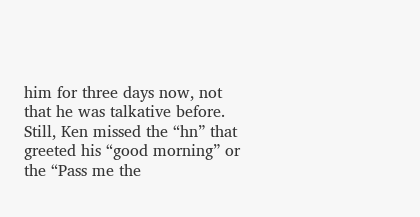him for three days now, not that he was talkative before.  Still, Ken missed the “hn” that greeted his “good morning” or the “Pass me the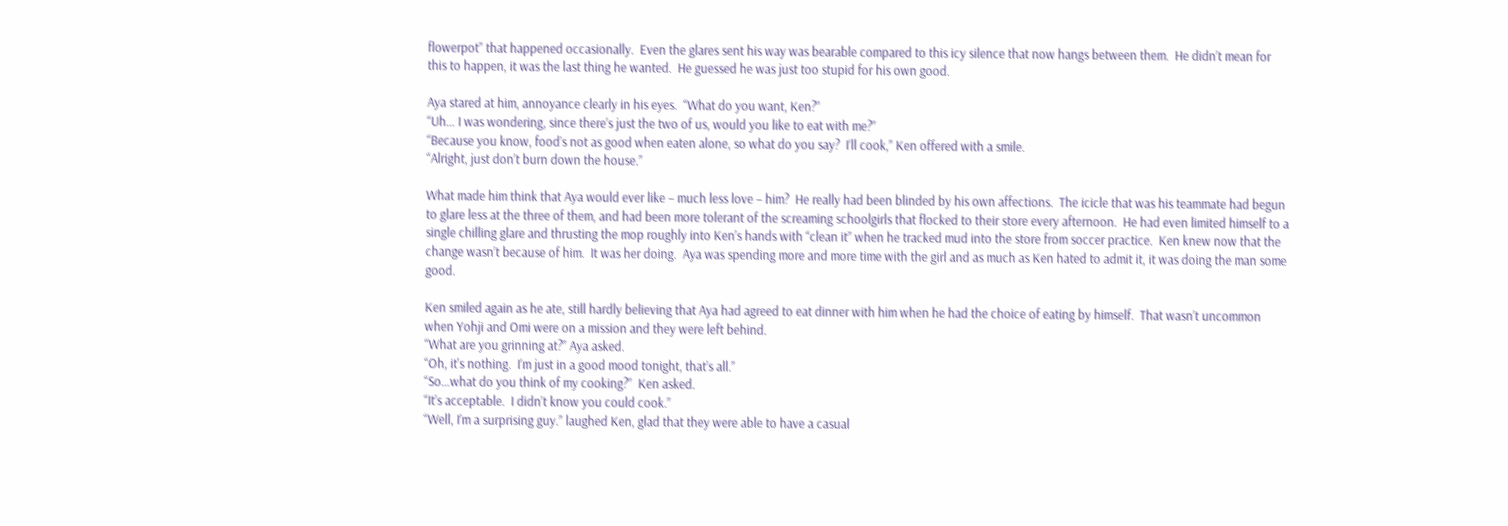flowerpot” that happened occasionally.  Even the glares sent his way was bearable compared to this icy silence that now hangs between them.  He didn’t mean for this to happen, it was the last thing he wanted.  He guessed he was just too stupid for his own good.

Aya stared at him, annoyance clearly in his eyes.  “What do you want, Ken?”
“Uh… I was wondering, since there’s just the two of us, would you like to eat with me?”
“Because you know, food’s not as good when eaten alone, so what do you say?  I’ll cook,” Ken offered with a smile.
“Alright, just don’t burn down the house.”

What made him think that Aya would ever like – much less love – him?  He really had been blinded by his own affections.  The icicle that was his teammate had begun to glare less at the three of them, and had been more tolerant of the screaming schoolgirls that flocked to their store every afternoon.  He had even limited himself to a single chilling glare and thrusting the mop roughly into Ken’s hands with “clean it” when he tracked mud into the store from soccer practice.  Ken knew now that the change wasn’t because of him.  It was her doing.  Aya was spending more and more time with the girl and as much as Ken hated to admit it, it was doing the man some good.

Ken smiled again as he ate, still hardly believing that Aya had agreed to eat dinner with him when he had the choice of eating by himself.  That wasn’t uncommon when Yohji and Omi were on a mission and they were left behind.
“What are you grinning at?” Aya asked.
“Oh, it's nothing.  I’m just in a good mood tonight, that’s all.”
“So…what do you think of my cooking?”  Ken asked.
“It’s acceptable.  I didn’t know you could cook.”
“Well, I’m a surprising guy.” laughed Ken, glad that they were able to have a casual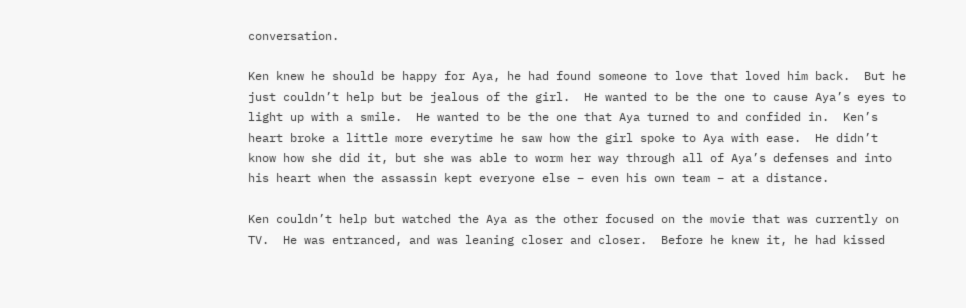conversation.

Ken knew he should be happy for Aya, he had found someone to love that loved him back.  But he just couldn’t help but be jealous of the girl.  He wanted to be the one to cause Aya’s eyes to light up with a smile.  He wanted to be the one that Aya turned to and confided in.  Ken’s heart broke a little more everytime he saw how the girl spoke to Aya with ease.  He didn’t know how she did it, but she was able to worm her way through all of Aya’s defenses and into his heart when the assassin kept everyone else – even his own team – at a distance.

Ken couldn’t help but watched the Aya as the other focused on the movie that was currently on TV.  He was entranced, and was leaning closer and closer.  Before he knew it, he had kissed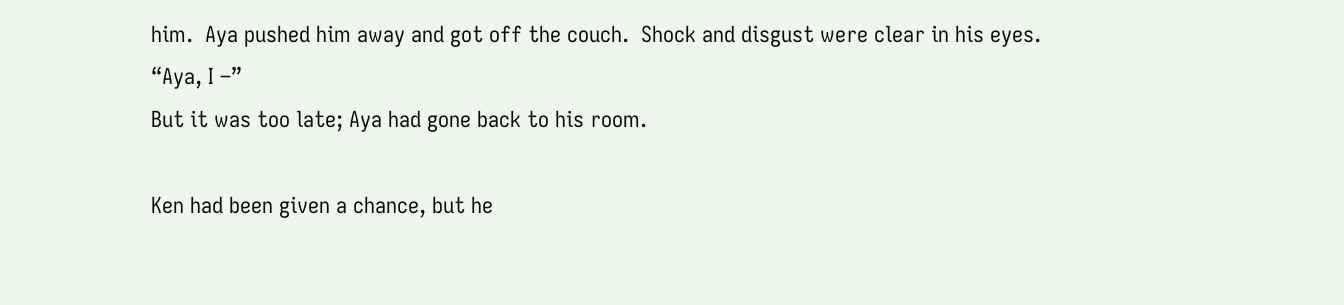him.  Aya pushed him away and got off the couch.  Shock and disgust were clear in his eyes.
“Aya, I –”
But it was too late; Aya had gone back to his room.

Ken had been given a chance, but he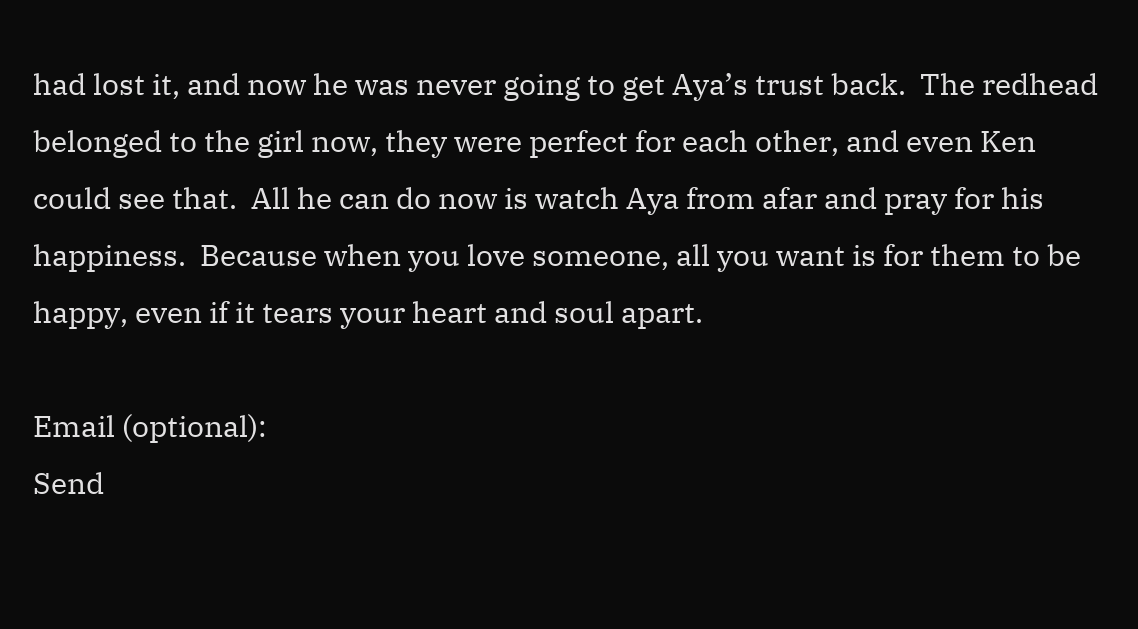had lost it, and now he was never going to get Aya’s trust back.  The redhead belonged to the girl now, they were perfect for each other, and even Ken could see that.  All he can do now is watch Aya from afar and pray for his happiness.  Because when you love someone, all you want is for them to be happy, even if it tears your heart and soul apart.

Email (optional):
Send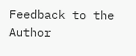Feedback to the Author